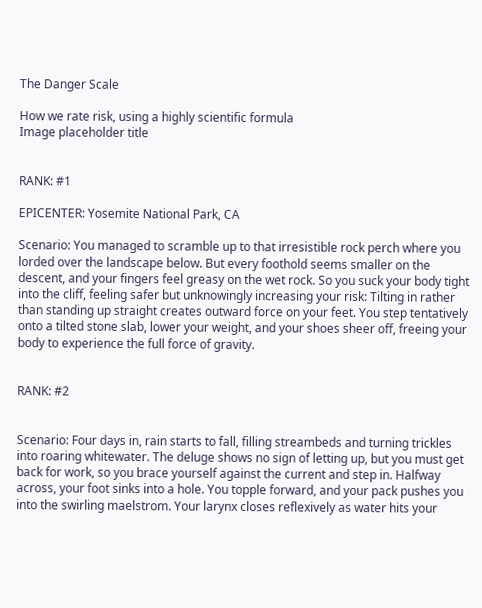The Danger Scale

How we rate risk, using a highly scientific formula
Image placeholder title


RANK: #1

EPICENTER: Yosemite National Park, CA

Scenario: You managed to scramble up to that irresistible rock perch where you lorded over the landscape below. But every foothold seems smaller on the descent, and your fingers feel greasy on the wet rock. So you suck your body tight into the cliff, feeling safer but unknowingly increasing your risk: Tilting in rather than standing up straight creates outward force on your feet. You step tentatively onto a tilted stone slab, lower your weight, and your shoes sheer off, freeing your body to experience the full force of gravity.


RANK: #2


Scenario: Four days in, rain starts to fall, filling streambeds and turning trickles into roaring whitewater. The deluge shows no sign of letting up, but you must get back for work, so you brace yourself against the current and step in. Halfway across, your foot sinks into a hole. You topple forward, and your pack pushes you into the swirling maelstrom. Your larynx closes reflexively as water hits your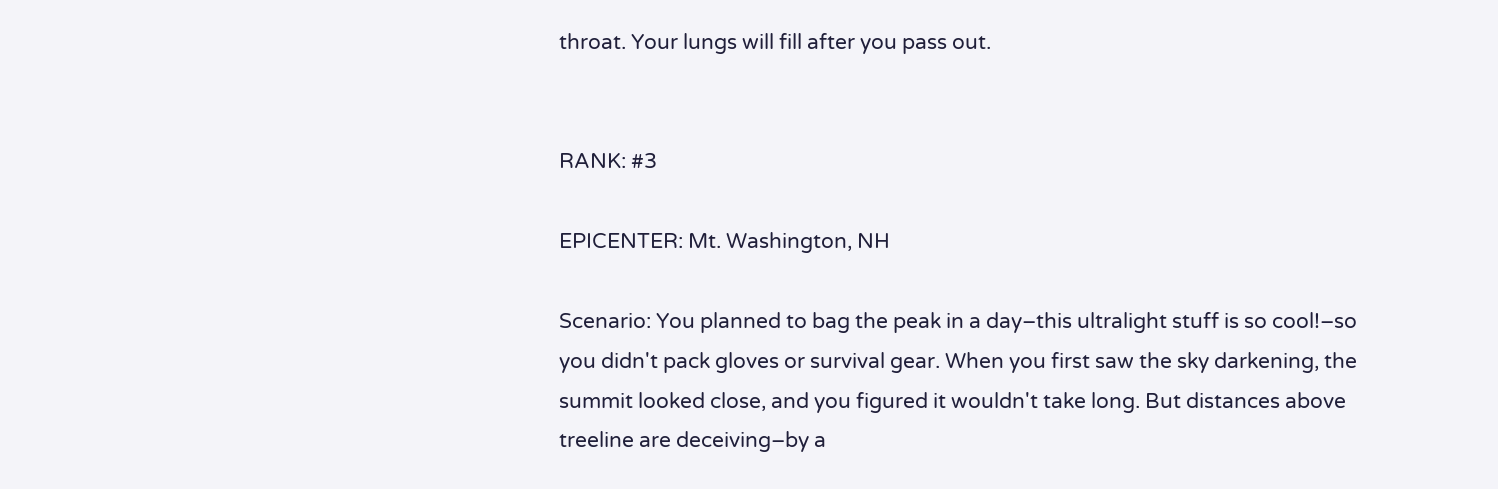throat. Your lungs will fill after you pass out.


RANK: #3

EPICENTER: Mt. Washington, NH

Scenario: You planned to bag the peak in a day–this ultralight stuff is so cool!–so you didn't pack gloves or survival gear. When you first saw the sky darkening, the summit looked close, and you figured it wouldn't take long. But distances above treeline are deceiving–by a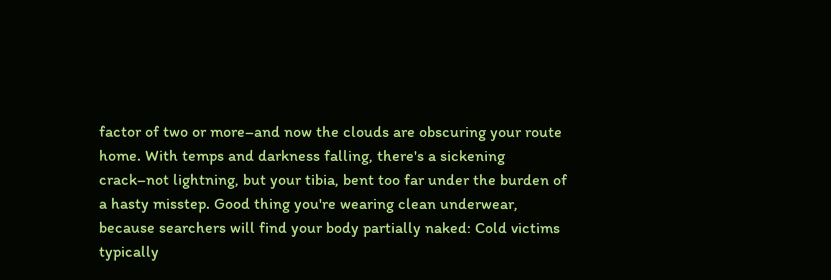factor of two or more–and now the clouds are obscuring your route home. With temps and darkness falling, there's a sickening crack–not lightning, but your tibia, bent too far under the burden of a hasty misstep. Good thing you're wearing clean underwear, because searchers will find your body partially naked: Cold victims typically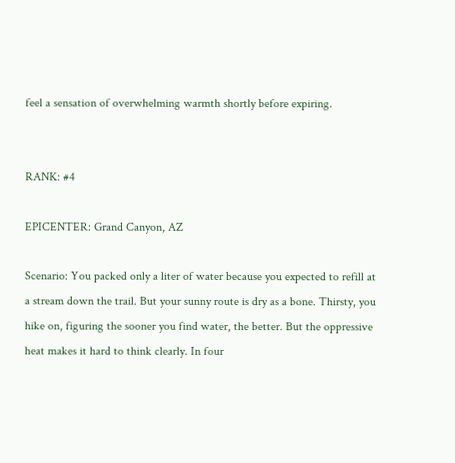feel a sensation of overwhelming warmth shortly before expiring.


RANK: #4

EPICENTER: Grand Canyon, AZ

Scenario: You packed only a liter of water because you expected to refill at a stream down the trail. But your sunny route is dry as a bone. Thirsty, you hike on, figuring the sooner you find water, the better. But the oppressive heat makes it hard to think clearly. In four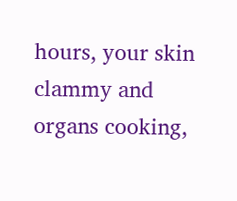hours, your skin clammy and organs cooking,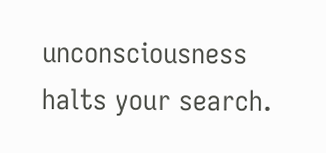unconsciousness halts your search.